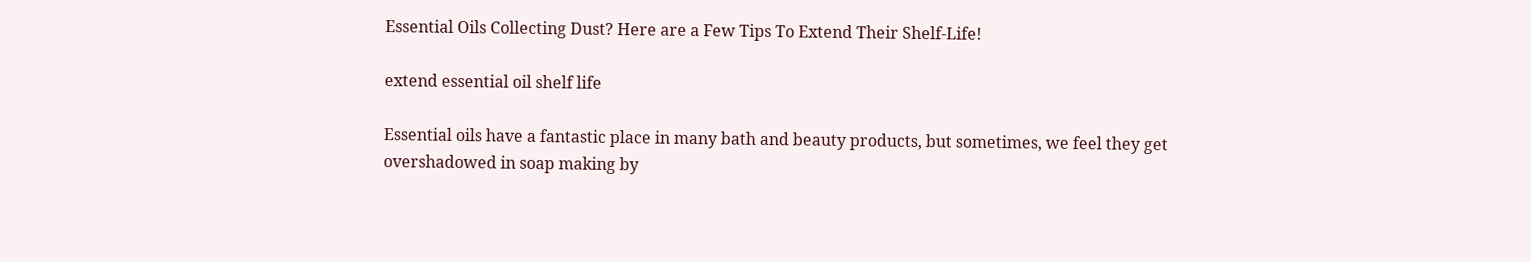Essential Oils Collecting Dust? Here are a Few Tips To Extend Their Shelf-Life!

extend essential oil shelf life

Essential oils have a fantastic place in many bath and beauty products, but sometimes, we feel they get overshadowed in soap making by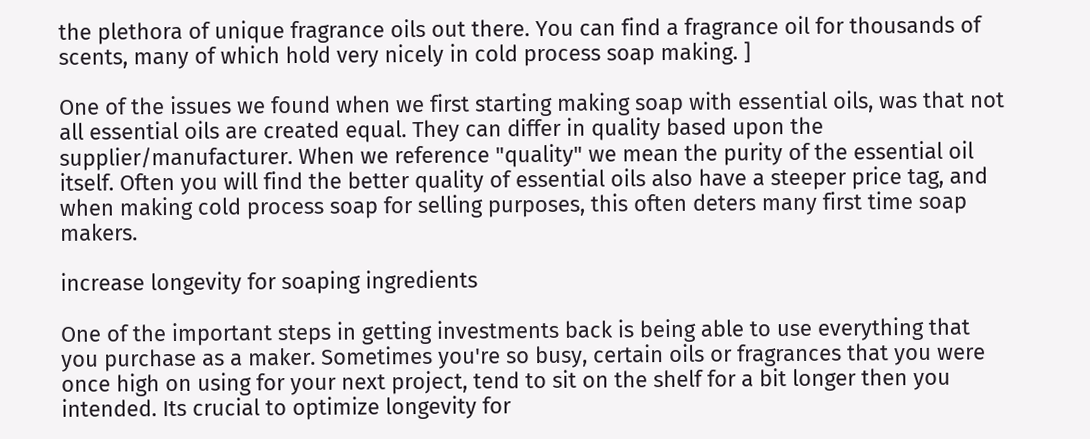the plethora of unique fragrance oils out there. You can find a fragrance oil for thousands of scents, many of which hold very nicely in cold process soap making. ]

One of the issues we found when we first starting making soap with essential oils, was that not all essential oils are created equal. They can differ in quality based upon the supplier/manufacturer. When we reference "quality" we mean the purity of the essential oil itself. Often you will find the better quality of essential oils also have a steeper price tag, and when making cold process soap for selling purposes, this often deters many first time soap makers.

increase longevity for soaping ingredients

One of the important steps in getting investments back is being able to use everything that you purchase as a maker. Sometimes you're so busy, certain oils or fragrances that you were once high on using for your next project, tend to sit on the shelf for a bit longer then you intended. Its crucial to optimize longevity for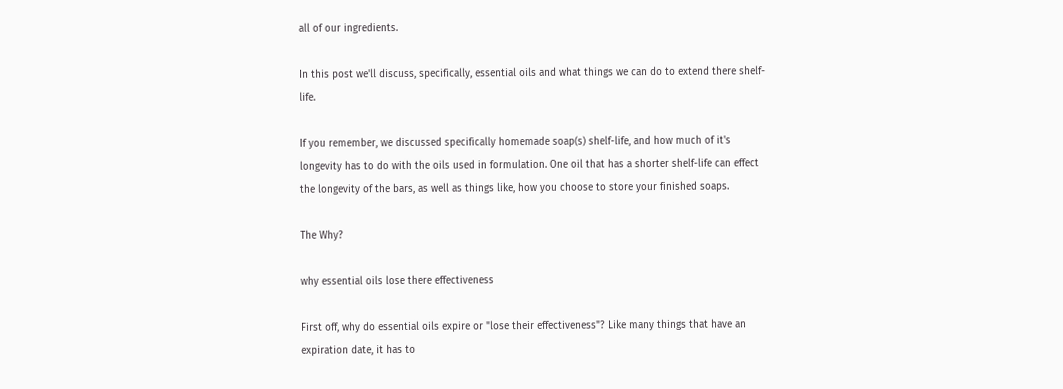all of our ingredients.

In this post we'll discuss, specifically, essential oils and what things we can do to extend there shelf-life.

If you remember, we discussed specifically homemade soap(s) shelf-life, and how much of it's longevity has to do with the oils used in formulation. One oil that has a shorter shelf-life can effect the longevity of the bars, as well as things like, how you choose to store your finished soaps.

The Why?

why essential oils lose there effectiveness

First off, why do essential oils expire or "lose their effectiveness"? Like many things that have an expiration date, it has to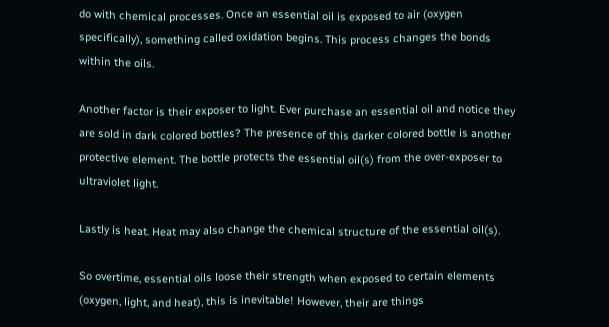do with chemical processes. Once an essential oil is exposed to air (oxygen specifically), something called oxidation begins. This process changes the bonds within the oils.

Another factor is their exposer to light. Ever purchase an essential oil and notice they are sold in dark colored bottles? The presence of this darker colored bottle is another protective element. The bottle protects the essential oil(s) from the over-exposer to ultraviolet light.

Lastly is heat. Heat may also change the chemical structure of the essential oil(s).

So overtime, essential oils loose their strength when exposed to certain elements (oxygen, light, and heat), this is inevitable! However, their are things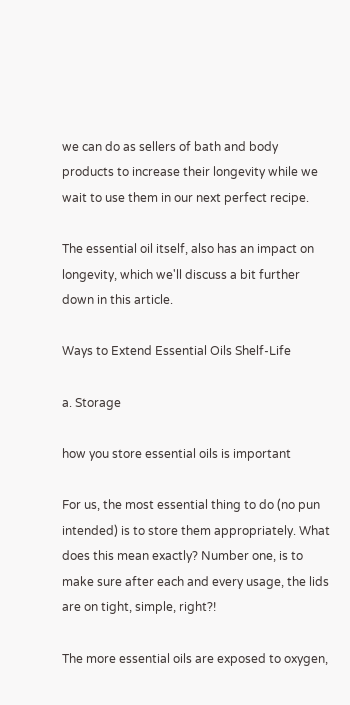we can do as sellers of bath and body products to increase their longevity while we wait to use them in our next perfect recipe.

The essential oil itself, also has an impact on longevity, which we'll discuss a bit further down in this article.

Ways to Extend Essential Oils Shelf-Life

a. Storage

how you store essential oils is important

For us, the most essential thing to do (no pun intended) is to store them appropriately. What does this mean exactly? Number one, is to make sure after each and every usage, the lids are on tight, simple, right?!

The more essential oils are exposed to oxygen,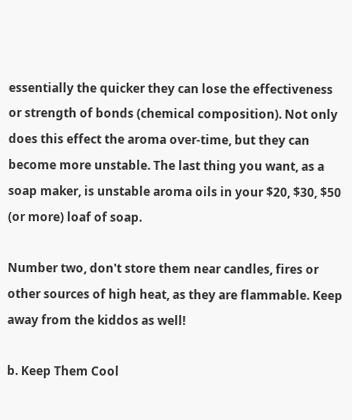essentially the quicker they can lose the effectiveness or strength of bonds (chemical composition). Not only does this effect the aroma over-time, but they can become more unstable. The last thing you want, as a soap maker, is unstable aroma oils in your $20, $30, $50 (or more) loaf of soap.

Number two, don't store them near candles, fires or other sources of high heat, as they are flammable. Keep away from the kiddos as well!

b. Keep Them Cool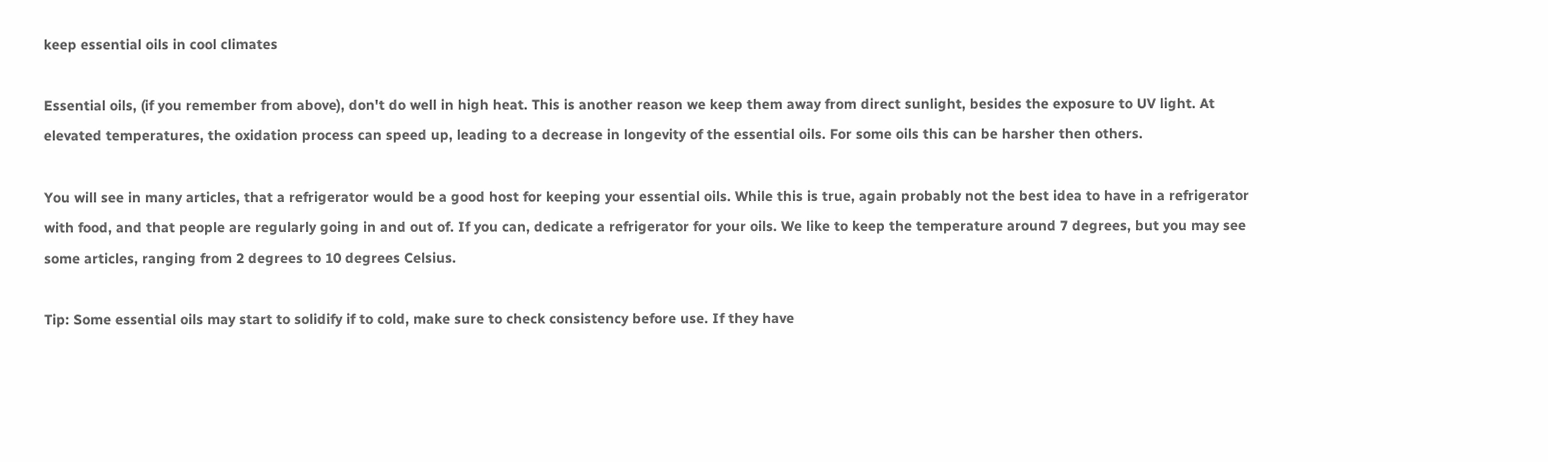keep essential oils in cool climates

Essential oils, (if you remember from above), don't do well in high heat. This is another reason we keep them away from direct sunlight, besides the exposure to UV light. At elevated temperatures, the oxidation process can speed up, leading to a decrease in longevity of the essential oils. For some oils this can be harsher then others.

You will see in many articles, that a refrigerator would be a good host for keeping your essential oils. While this is true, again probably not the best idea to have in a refrigerator with food, and that people are regularly going in and out of. If you can, dedicate a refrigerator for your oils. We like to keep the temperature around 7 degrees, but you may see some articles, ranging from 2 degrees to 10 degrees Celsius.

Tip: Some essential oils may start to solidify if to cold, make sure to check consistency before use. If they have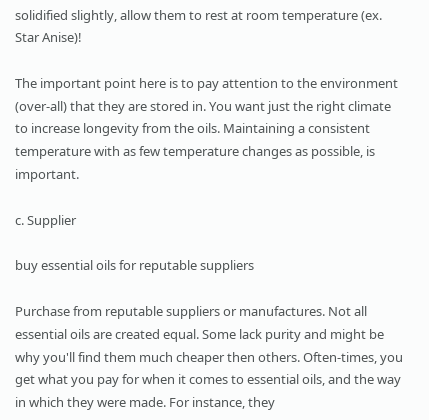solidified slightly, allow them to rest at room temperature (ex. Star Anise)!

The important point here is to pay attention to the environment (over-all) that they are stored in. You want just the right climate to increase longevity from the oils. Maintaining a consistent temperature with as few temperature changes as possible, is important.

c. Supplier

buy essential oils for reputable suppliers

Purchase from reputable suppliers or manufactures. Not all essential oils are created equal. Some lack purity and might be why you'll find them much cheaper then others. Often-times, you get what you pay for when it comes to essential oils, and the way in which they were made. For instance, they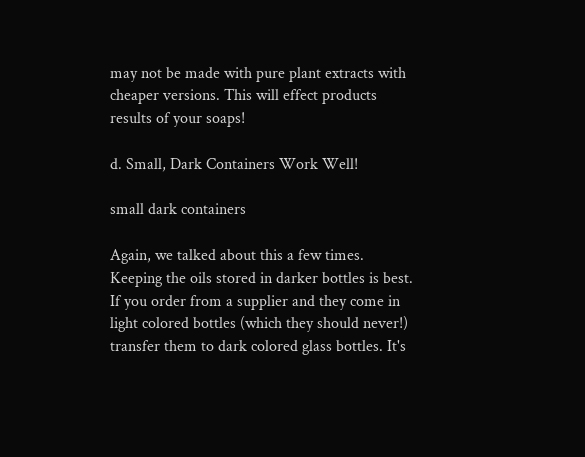may not be made with pure plant extracts with cheaper versions. This will effect products results of your soaps!

d. Small, Dark Containers Work Well!

small dark containers

Again, we talked about this a few times. Keeping the oils stored in darker bottles is best. If you order from a supplier and they come in light colored bottles (which they should never!) transfer them to dark colored glass bottles. It's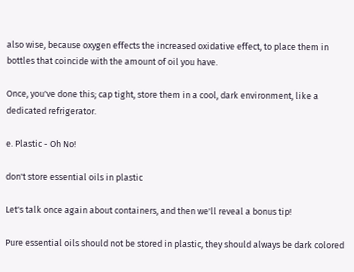also wise, because oxygen effects the increased oxidative effect, to place them in bottles that coincide with the amount of oil you have.

Once, you've done this; cap tight, store them in a cool, dark environment, like a dedicated refrigerator.

e. Plastic - Oh No!

don't store essential oils in plastic

Let's talk once again about containers, and then we'll reveal a bonus tip!

Pure essential oils should not be stored in plastic, they should always be dark colored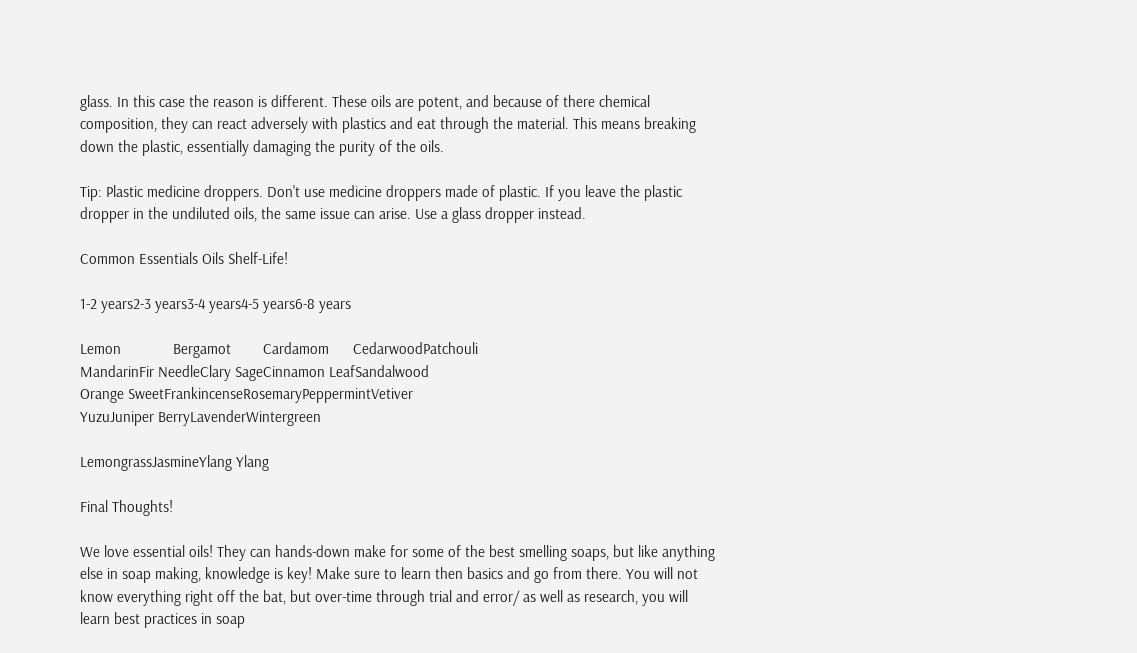glass. In this case the reason is different. These oils are potent, and because of there chemical composition, they can react adversely with plastics and eat through the material. This means breaking down the plastic, essentially damaging the purity of the oils.

Tip: Plastic medicine droppers. Don't use medicine droppers made of plastic. If you leave the plastic dropper in the undiluted oils, the same issue can arise. Use a glass dropper instead.

Common Essentials Oils Shelf-Life!

1-2 years2-3 years3-4 years4-5 years6-8 years

Lemon             Bergamot        Cardamom      CedarwoodPatchouli
MandarinFir NeedleClary SageCinnamon LeafSandalwood
Orange SweetFrankincenseRosemaryPeppermintVetiver
YuzuJuniper BerryLavenderWintergreen

LemongrassJasmineYlang Ylang

Final Thoughts!

We love essential oils! They can hands-down make for some of the best smelling soaps, but like anything else in soap making, knowledge is key! Make sure to learn then basics and go from there. You will not know everything right off the bat, but over-time through trial and error/ as well as research, you will learn best practices in soap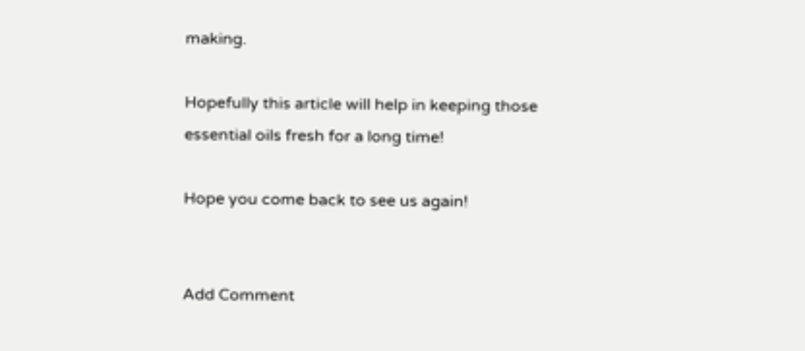making.

Hopefully this article will help in keeping those essential oils fresh for a long time!

Hope you come back to see us again!


Add Comment